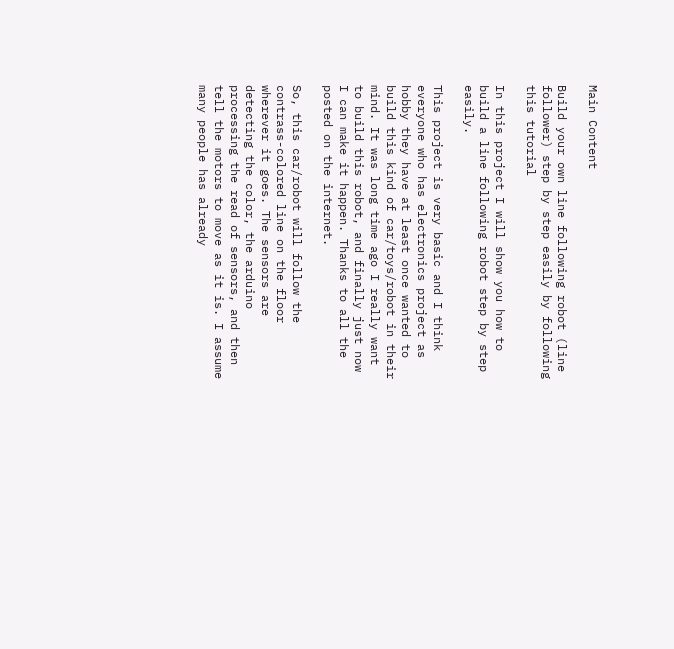Main Content

Build your own line following robot (line follower) step by step easily by following this tutorial

In this project I will show you how to build a line following robot step by step easily.

This project is very basic and I think everyone who has electronics project as hobby they have at least once wanted to build this kind of car/toys/robot in their mind. It was long time ago I really want to build this robot, and finally just now I can make it happen. Thanks to all the posted on the internet.

So, this car/robot will follow the contrass-colored line on the floor wherever it goes. The sensors are detecting the color, the arduino processing the read of sensors, and then tell the motors to move as it is. I assume many people has already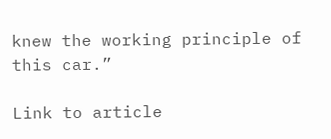knew the working principle of this car.”

Link to article